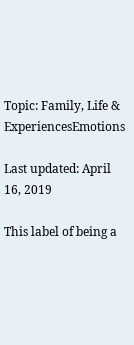Topic: Family, Life & ExperiencesEmotions

Last updated: April 16, 2019

This label of being a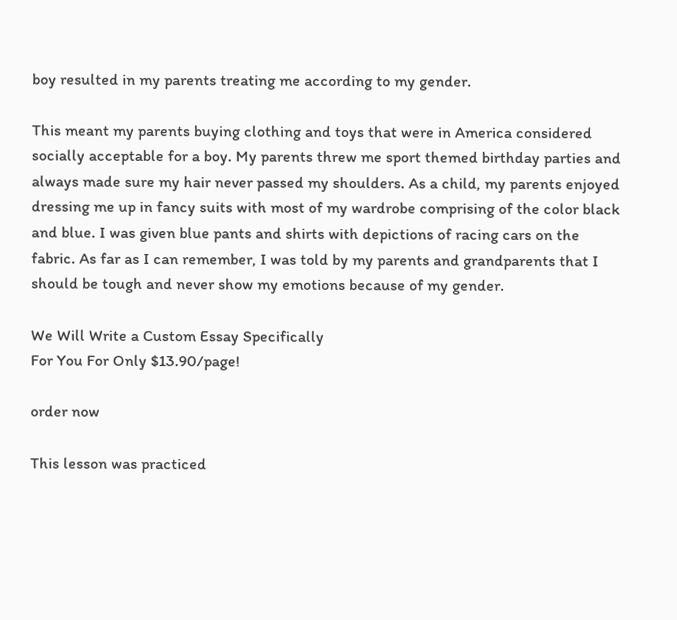boy resulted in my parents treating me according to my gender.

This meant my parents buying clothing and toys that were in America considered socially acceptable for a boy. My parents threw me sport themed birthday parties and always made sure my hair never passed my shoulders. As a child, my parents enjoyed dressing me up in fancy suits with most of my wardrobe comprising of the color black and blue. I was given blue pants and shirts with depictions of racing cars on the fabric. As far as I can remember, I was told by my parents and grandparents that I should be tough and never show my emotions because of my gender.

We Will Write a Custom Essay Specifically
For You For Only $13.90/page!

order now

This lesson was practiced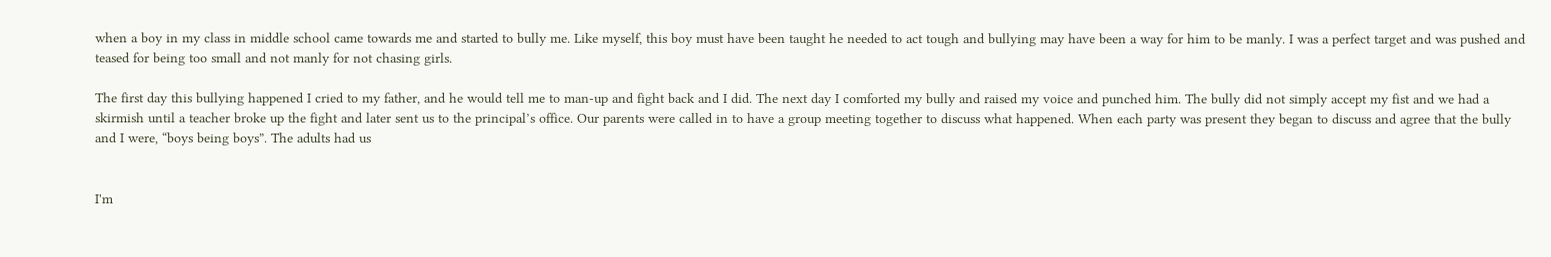when a boy in my class in middle school came towards me and started to bully me. Like myself, this boy must have been taught he needed to act tough and bullying may have been a way for him to be manly. I was a perfect target and was pushed and teased for being too small and not manly for not chasing girls.

The first day this bullying happened I cried to my father, and he would tell me to man-up and fight back and I did. The next day I comforted my bully and raised my voice and punched him. The bully did not simply accept my fist and we had a skirmish until a teacher broke up the fight and later sent us to the principal’s office. Our parents were called in to have a group meeting together to discuss what happened. When each party was present they began to discuss and agree that the bully and I were, “boys being boys”. The adults had us


I'm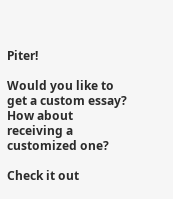Piter!

Would you like to get a custom essay? How about receiving a customized one?

Check it out